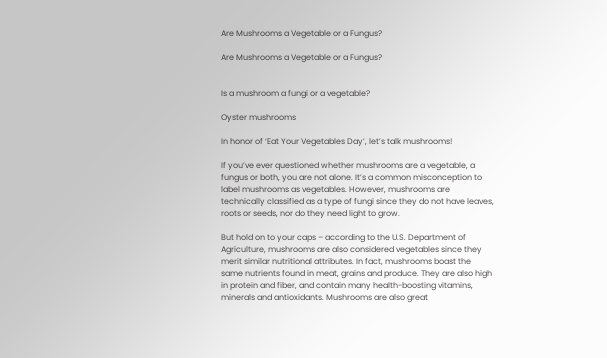Are Mushrooms a Vegetable or a Fungus?

Are Mushrooms a Vegetable or a Fungus?


Is a mushroom a fungi or a vegetable?

Oyster mushrooms

In honor of ‘Eat Your Vegetables Day’, let’s talk mushrooms!

If you’ve ever questioned whether mushrooms are a vegetable, a fungus or both, you are not alone. It’s a common misconception to label mushrooms as vegetables. However, mushrooms are technically classified as a type of fungi since they do not have leaves, roots or seeds, nor do they need light to grow.

But hold on to your caps – according to the U.S. Department of Agriculture, mushrooms are also considered vegetables since they merit similar nutritional attributes. In fact, mushrooms boast the same nutrients found in meat, grains and produce. They are also high in protein and fiber, and contain many health-boosting vitamins, minerals and antioxidants. Mushrooms are also great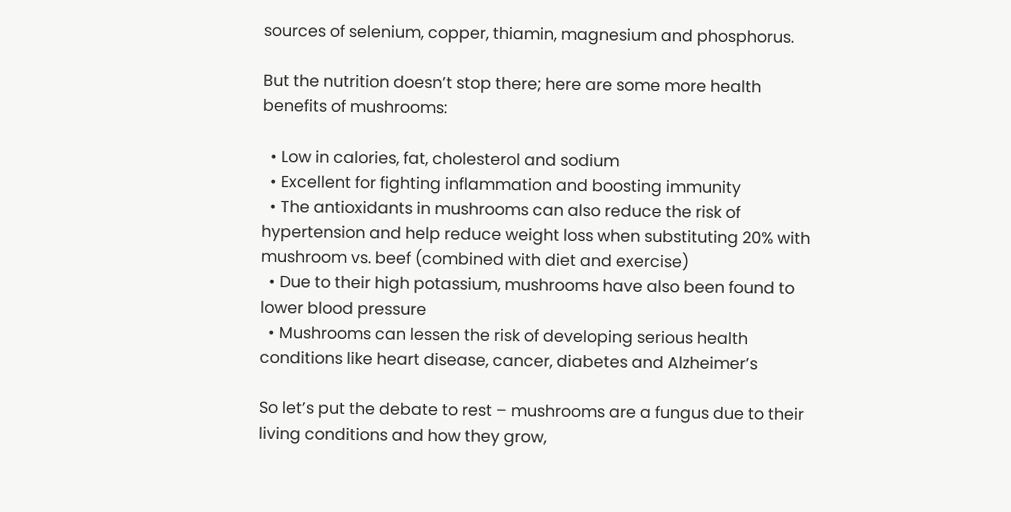sources of selenium, copper, thiamin, magnesium and phosphorus.

But the nutrition doesn’t stop there; here are some more health benefits of mushrooms:

  • Low in calories, fat, cholesterol and sodium
  • Excellent for fighting inflammation and boosting immunity
  • The antioxidants in mushrooms can also reduce the risk of hypertension and help reduce weight loss when substituting 20% with mushroom vs. beef (combined with diet and exercise)
  • Due to their high potassium, mushrooms have also been found to lower blood pressure
  • Mushrooms can lessen the risk of developing serious health conditions like heart disease, cancer, diabetes and Alzheimer’s

So let’s put the debate to rest – mushrooms are a fungus due to their living conditions and how they grow,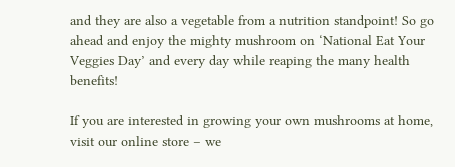and they are also a vegetable from a nutrition standpoint! So go ahead and enjoy the mighty mushroom on ‘National Eat Your Veggies Day’ and every day while reaping the many health benefits!

If you are interested in growing your own mushrooms at home, visit our online store – we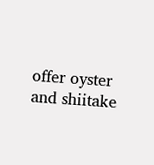offer oyster and shiitake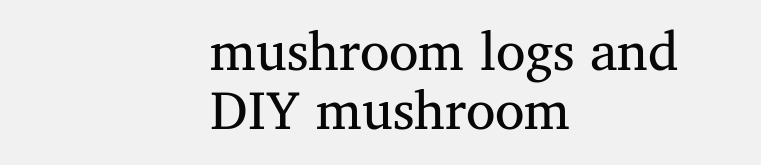mushroom logs and DIY mushroom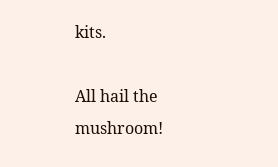kits.

All hail the mushroom!